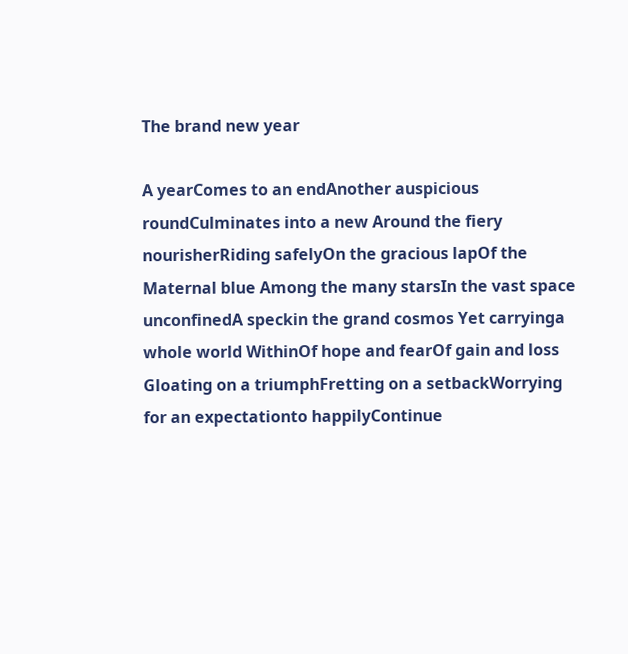The brand new year

A yearComes to an endAnother auspicious roundCulminates into a new Around the fiery nourisherRiding safelyOn the gracious lapOf the Maternal blue Among the many starsIn the vast space unconfinedA speckin the grand cosmos Yet carryinga whole world WithinOf hope and fearOf gain and loss Gloating on a triumphFretting on a setbackWorrying for an expectationto happilyContinue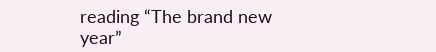reading “The brand new year”